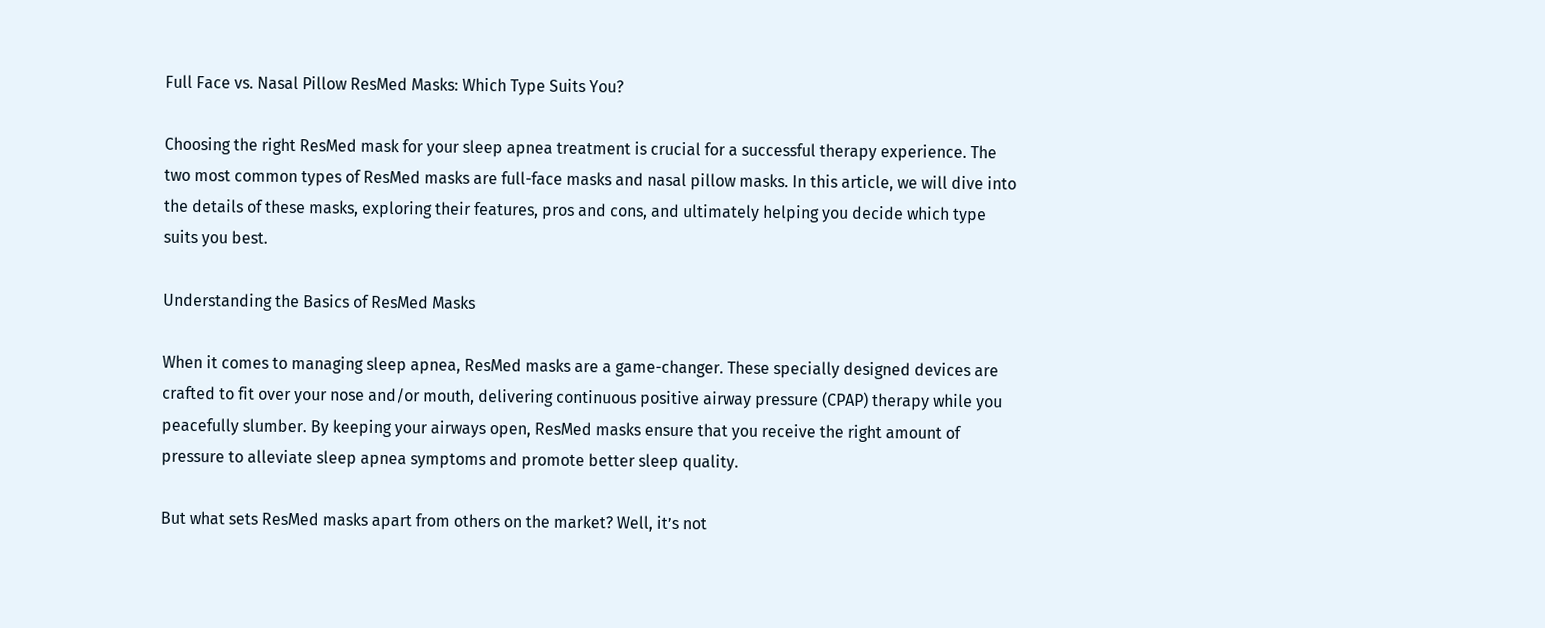Full Face vs. Nasal Pillow ResMed Masks: Which Type Suits You?

Choosing the right ResMed mask for your sleep apnea treatment is crucial for a successful therapy experience. The two most common types of ResMed masks are full-face masks and nasal pillow masks. In this article, we will dive into the details of these masks, exploring their features, pros and cons, and ultimately helping you decide which type suits you best.

Understanding the Basics of ResMed Masks

When it comes to managing sleep apnea, ResMed masks are a game-changer. These specially designed devices are crafted to fit over your nose and/or mouth, delivering continuous positive airway pressure (CPAP) therapy while you peacefully slumber. By keeping your airways open, ResMed masks ensure that you receive the right amount of pressure to alleviate sleep apnea symptoms and promote better sleep quality.

But what sets ResMed masks apart from others on the market? Well, it’s not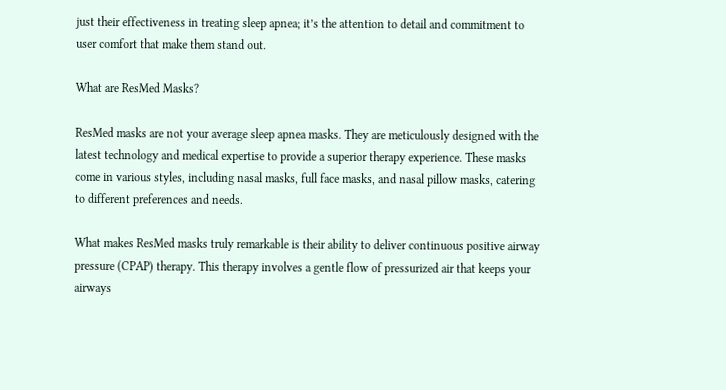just their effectiveness in treating sleep apnea; it’s the attention to detail and commitment to user comfort that make them stand out.

What are ResMed Masks?

ResMed masks are not your average sleep apnea masks. They are meticulously designed with the latest technology and medical expertise to provide a superior therapy experience. These masks come in various styles, including nasal masks, full face masks, and nasal pillow masks, catering to different preferences and needs.

What makes ResMed masks truly remarkable is their ability to deliver continuous positive airway pressure (CPAP) therapy. This therapy involves a gentle flow of pressurized air that keeps your airways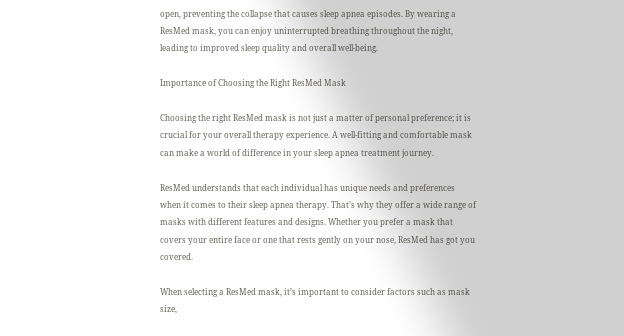open, preventing the collapse that causes sleep apnea episodes. By wearing a ResMed mask, you can enjoy uninterrupted breathing throughout the night, leading to improved sleep quality and overall well-being.

Importance of Choosing the Right ResMed Mask

Choosing the right ResMed mask is not just a matter of personal preference; it is crucial for your overall therapy experience. A well-fitting and comfortable mask can make a world of difference in your sleep apnea treatment journey.

ResMed understands that each individual has unique needs and preferences when it comes to their sleep apnea therapy. That’s why they offer a wide range of masks with different features and designs. Whether you prefer a mask that covers your entire face or one that rests gently on your nose, ResMed has got you covered.

When selecting a ResMed mask, it’s important to consider factors such as mask size,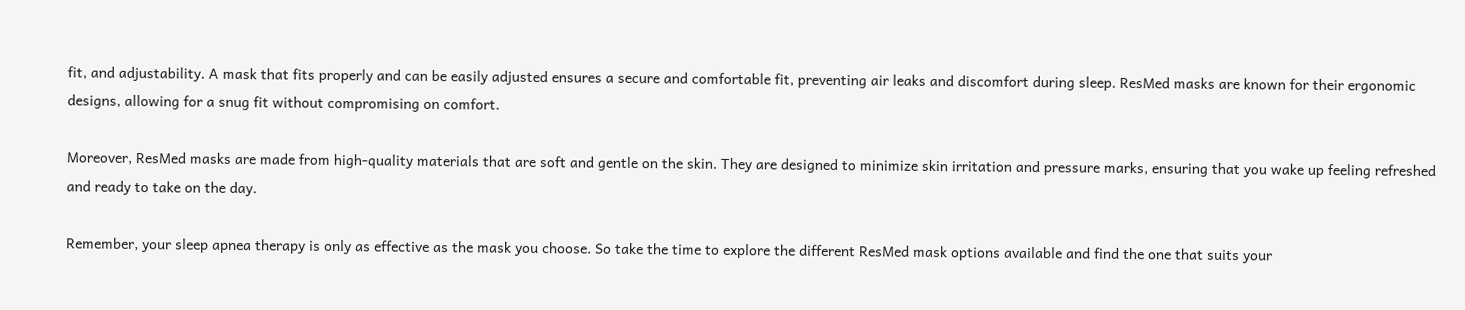fit, and adjustability. A mask that fits properly and can be easily adjusted ensures a secure and comfortable fit, preventing air leaks and discomfort during sleep. ResMed masks are known for their ergonomic designs, allowing for a snug fit without compromising on comfort.

Moreover, ResMed masks are made from high-quality materials that are soft and gentle on the skin. They are designed to minimize skin irritation and pressure marks, ensuring that you wake up feeling refreshed and ready to take on the day.

Remember, your sleep apnea therapy is only as effective as the mask you choose. So take the time to explore the different ResMed mask options available and find the one that suits your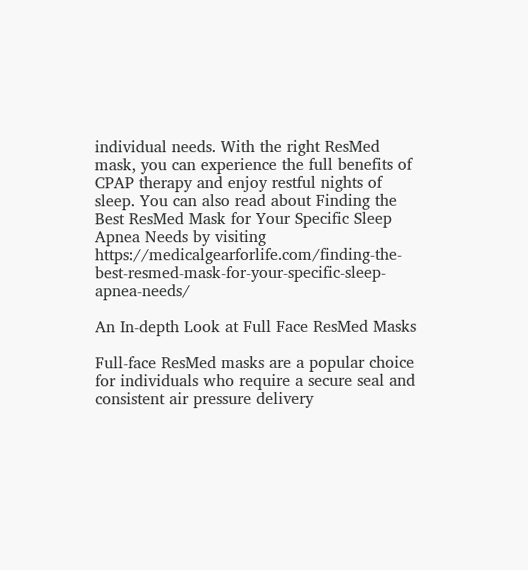individual needs. With the right ResMed mask, you can experience the full benefits of CPAP therapy and enjoy restful nights of sleep. You can also read about Finding the Best ResMed Mask for Your Specific Sleep Apnea Needs by visiting https://medicalgearforlife.com/finding-the-best-resmed-mask-for-your-specific-sleep-apnea-needs/

An In-depth Look at Full Face ResMed Masks

Full-face ResMed masks are a popular choice for individuals who require a secure seal and consistent air pressure delivery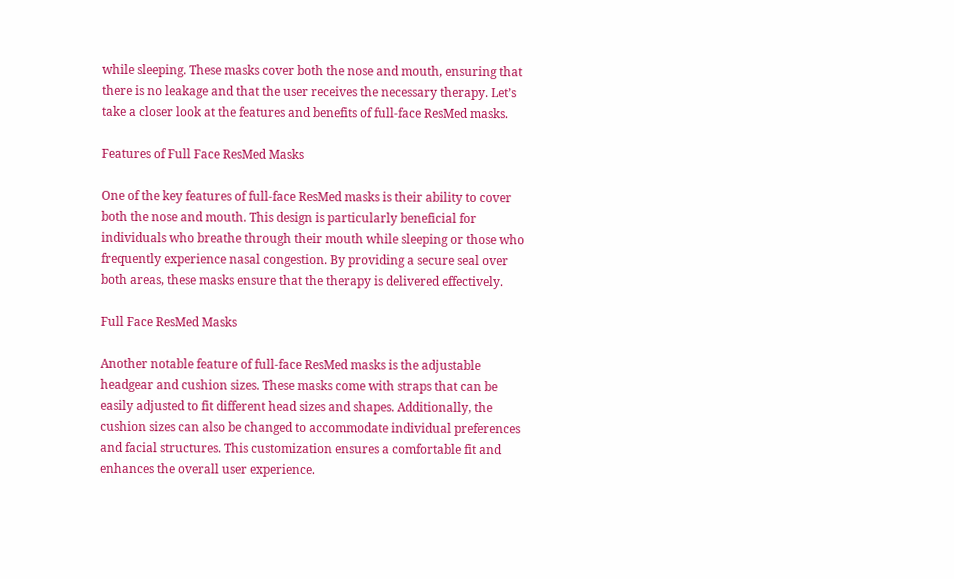while sleeping. These masks cover both the nose and mouth, ensuring that there is no leakage and that the user receives the necessary therapy. Let’s take a closer look at the features and benefits of full-face ResMed masks.

Features of Full Face ResMed Masks

One of the key features of full-face ResMed masks is their ability to cover both the nose and mouth. This design is particularly beneficial for individuals who breathe through their mouth while sleeping or those who frequently experience nasal congestion. By providing a secure seal over both areas, these masks ensure that the therapy is delivered effectively.

Full Face ResMed Masks

Another notable feature of full-face ResMed masks is the adjustable headgear and cushion sizes. These masks come with straps that can be easily adjusted to fit different head sizes and shapes. Additionally, the cushion sizes can also be changed to accommodate individual preferences and facial structures. This customization ensures a comfortable fit and enhances the overall user experience.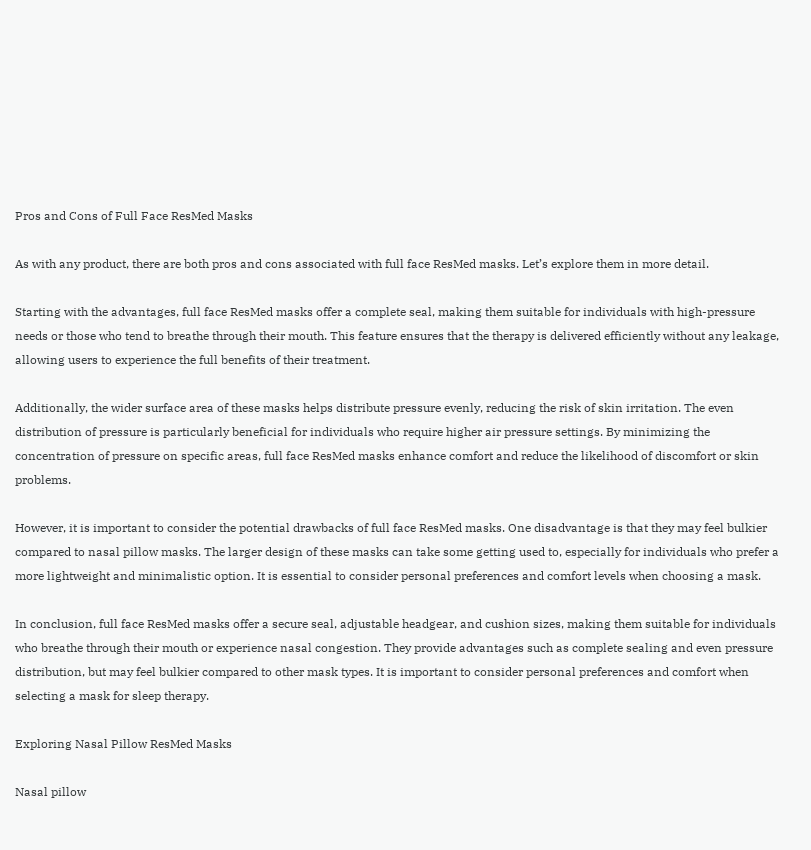Pros and Cons of Full Face ResMed Masks

As with any product, there are both pros and cons associated with full face ResMed masks. Let’s explore them in more detail.

Starting with the advantages, full face ResMed masks offer a complete seal, making them suitable for individuals with high-pressure needs or those who tend to breathe through their mouth. This feature ensures that the therapy is delivered efficiently without any leakage, allowing users to experience the full benefits of their treatment.

Additionally, the wider surface area of these masks helps distribute pressure evenly, reducing the risk of skin irritation. The even distribution of pressure is particularly beneficial for individuals who require higher air pressure settings. By minimizing the concentration of pressure on specific areas, full face ResMed masks enhance comfort and reduce the likelihood of discomfort or skin problems.

However, it is important to consider the potential drawbacks of full face ResMed masks. One disadvantage is that they may feel bulkier compared to nasal pillow masks. The larger design of these masks can take some getting used to, especially for individuals who prefer a more lightweight and minimalistic option. It is essential to consider personal preferences and comfort levels when choosing a mask.

In conclusion, full face ResMed masks offer a secure seal, adjustable headgear, and cushion sizes, making them suitable for individuals who breathe through their mouth or experience nasal congestion. They provide advantages such as complete sealing and even pressure distribution, but may feel bulkier compared to other mask types. It is important to consider personal preferences and comfort when selecting a mask for sleep therapy.

Exploring Nasal Pillow ResMed Masks

Nasal pillow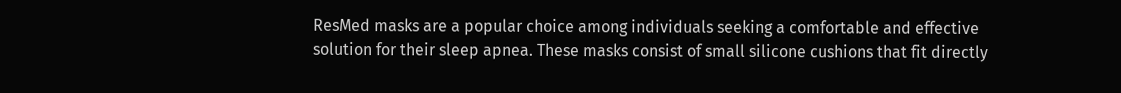ResMed masks are a popular choice among individuals seeking a comfortable and effective solution for their sleep apnea. These masks consist of small silicone cushions that fit directly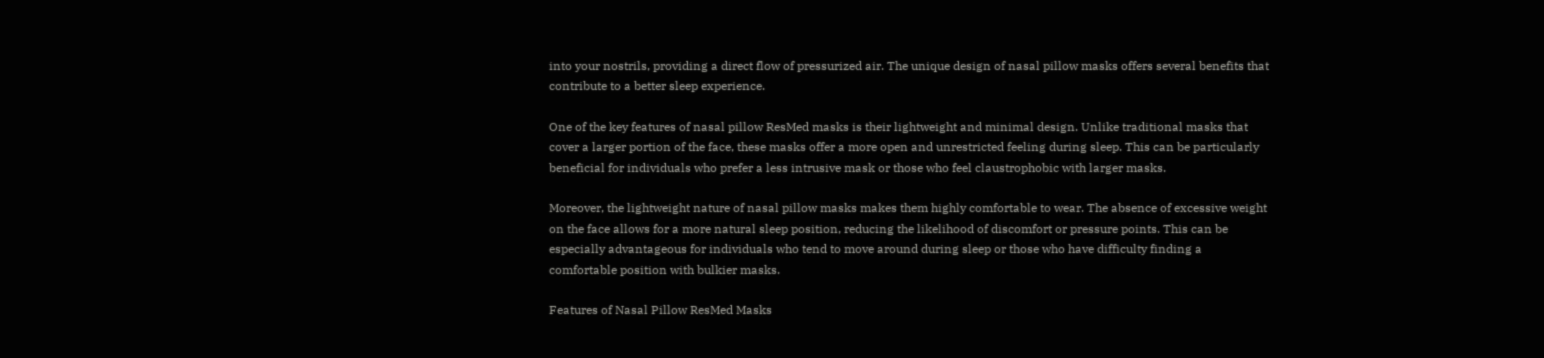into your nostrils, providing a direct flow of pressurized air. The unique design of nasal pillow masks offers several benefits that contribute to a better sleep experience.

One of the key features of nasal pillow ResMed masks is their lightweight and minimal design. Unlike traditional masks that cover a larger portion of the face, these masks offer a more open and unrestricted feeling during sleep. This can be particularly beneficial for individuals who prefer a less intrusive mask or those who feel claustrophobic with larger masks.

Moreover, the lightweight nature of nasal pillow masks makes them highly comfortable to wear. The absence of excessive weight on the face allows for a more natural sleep position, reducing the likelihood of discomfort or pressure points. This can be especially advantageous for individuals who tend to move around during sleep or those who have difficulty finding a comfortable position with bulkier masks.

Features of Nasal Pillow ResMed Masks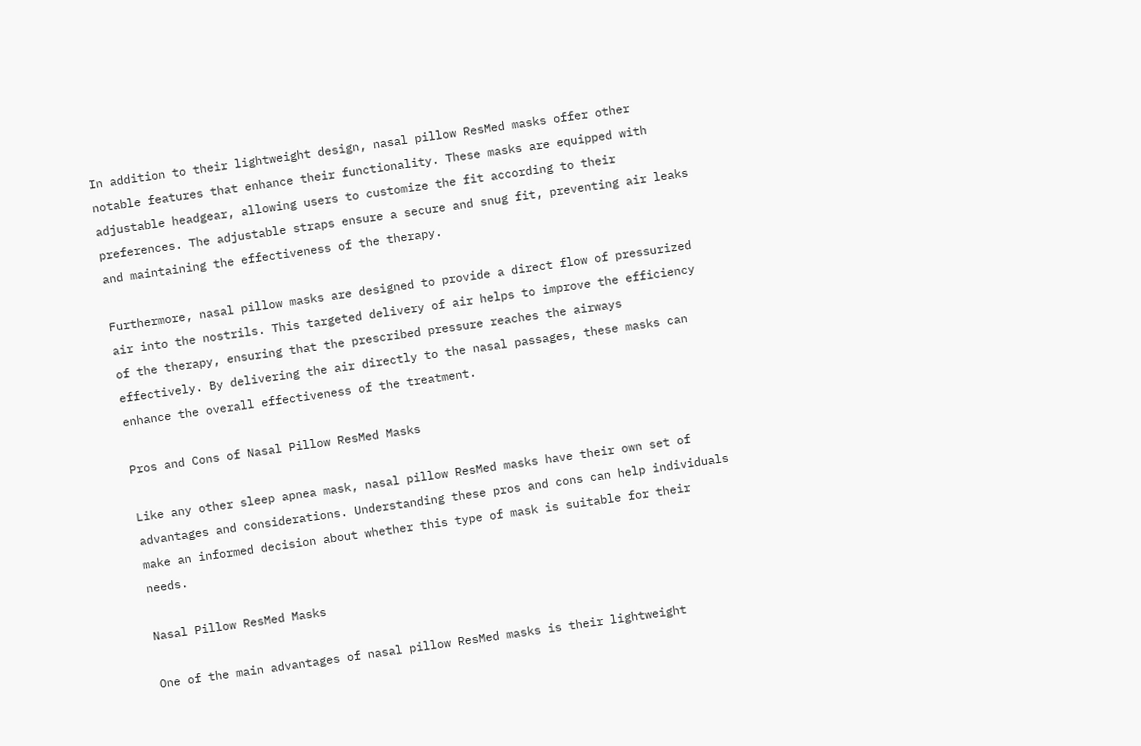In addition to their lightweight design, nasal pillow ResMed masks offer other notable features that enhance their functionality. These masks are equipped with adjustable headgear, allowing users to customize the fit according to their preferences. The adjustable straps ensure a secure and snug fit, preventing air leaks and maintaining the effectiveness of the therapy.

Furthermore, nasal pillow masks are designed to provide a direct flow of pressurized air into the nostrils. This targeted delivery of air helps to improve the efficiency of the therapy, ensuring that the prescribed pressure reaches the airways effectively. By delivering the air directly to the nasal passages, these masks can enhance the overall effectiveness of the treatment.

Pros and Cons of Nasal Pillow ResMed Masks

Like any other sleep apnea mask, nasal pillow ResMed masks have their own set of advantages and considerations. Understanding these pros and cons can help individuals make an informed decision about whether this type of mask is suitable for their needs.

Nasal Pillow ResMed Masks

One of the main advantages of nasal pillow ResMed masks is their lightweight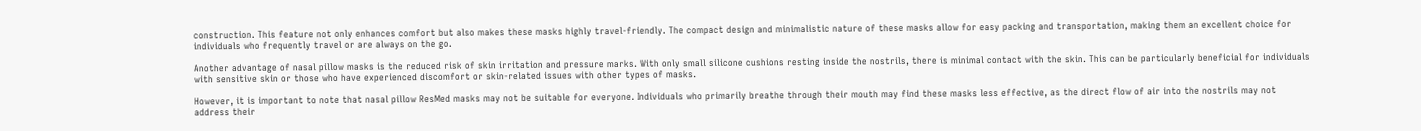construction. This feature not only enhances comfort but also makes these masks highly travel-friendly. The compact design and minimalistic nature of these masks allow for easy packing and transportation, making them an excellent choice for individuals who frequently travel or are always on the go.

Another advantage of nasal pillow masks is the reduced risk of skin irritation and pressure marks. With only small silicone cushions resting inside the nostrils, there is minimal contact with the skin. This can be particularly beneficial for individuals with sensitive skin or those who have experienced discomfort or skin-related issues with other types of masks.

However, it is important to note that nasal pillow ResMed masks may not be suitable for everyone. Individuals who primarily breathe through their mouth may find these masks less effective, as the direct flow of air into the nostrils may not address their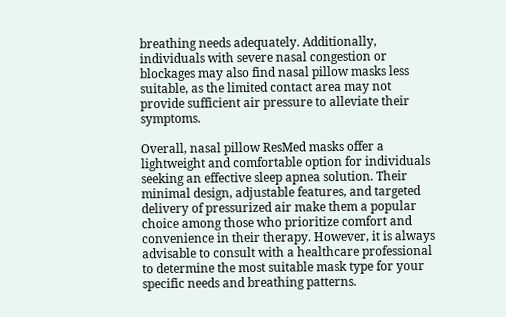breathing needs adequately. Additionally, individuals with severe nasal congestion or blockages may also find nasal pillow masks less suitable, as the limited contact area may not provide sufficient air pressure to alleviate their symptoms.

Overall, nasal pillow ResMed masks offer a lightweight and comfortable option for individuals seeking an effective sleep apnea solution. Their minimal design, adjustable features, and targeted delivery of pressurized air make them a popular choice among those who prioritize comfort and convenience in their therapy. However, it is always advisable to consult with a healthcare professional to determine the most suitable mask type for your specific needs and breathing patterns.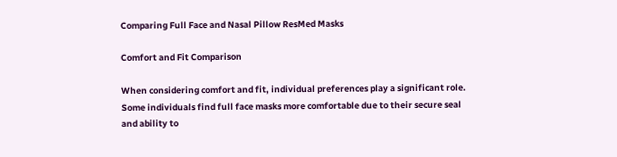Comparing Full Face and Nasal Pillow ResMed Masks

Comfort and Fit Comparison

When considering comfort and fit, individual preferences play a significant role. Some individuals find full face masks more comfortable due to their secure seal and ability to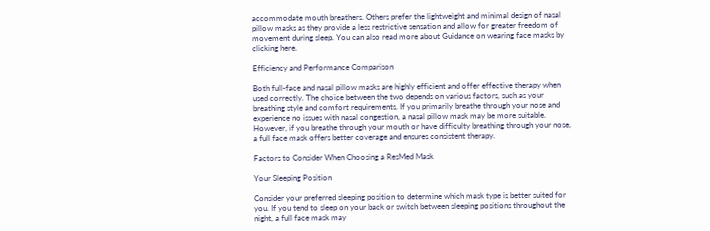accommodate mouth breathers. Others prefer the lightweight and minimal design of nasal pillow masks as they provide a less restrictive sensation and allow for greater freedom of movement during sleep. You can also read more about Guidance on wearing face masks by clicking here.

Efficiency and Performance Comparison

Both full-face and nasal pillow masks are highly efficient and offer effective therapy when used correctly. The choice between the two depends on various factors, such as your breathing style and comfort requirements. If you primarily breathe through your nose and experience no issues with nasal congestion, a nasal pillow mask may be more suitable. However, if you breathe through your mouth or have difficulty breathing through your nose, a full face mask offers better coverage and ensures consistent therapy.

Factors to Consider When Choosing a ResMed Mask

Your Sleeping Position

Consider your preferred sleeping position to determine which mask type is better suited for you. If you tend to sleep on your back or switch between sleeping positions throughout the night, a full face mask may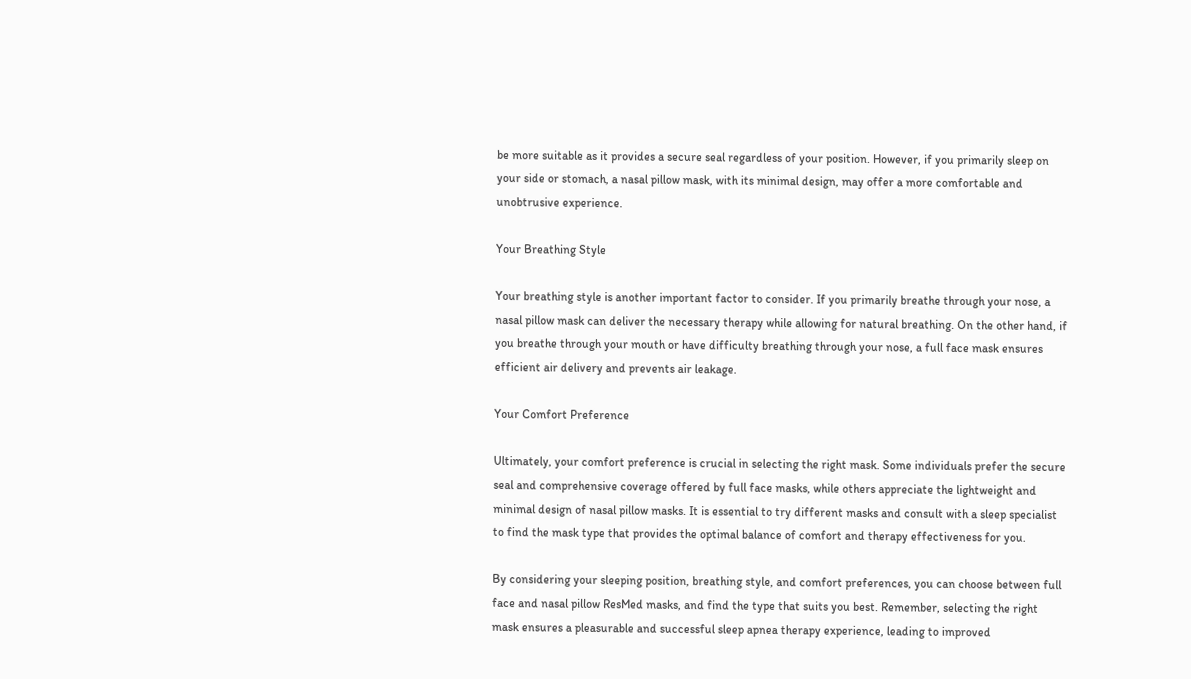be more suitable as it provides a secure seal regardless of your position. However, if you primarily sleep on your side or stomach, a nasal pillow mask, with its minimal design, may offer a more comfortable and unobtrusive experience.

Your Breathing Style

Your breathing style is another important factor to consider. If you primarily breathe through your nose, a nasal pillow mask can deliver the necessary therapy while allowing for natural breathing. On the other hand, if you breathe through your mouth or have difficulty breathing through your nose, a full face mask ensures efficient air delivery and prevents air leakage.

Your Comfort Preference

Ultimately, your comfort preference is crucial in selecting the right mask. Some individuals prefer the secure seal and comprehensive coverage offered by full face masks, while others appreciate the lightweight and minimal design of nasal pillow masks. It is essential to try different masks and consult with a sleep specialist to find the mask type that provides the optimal balance of comfort and therapy effectiveness for you.

By considering your sleeping position, breathing style, and comfort preferences, you can choose between full face and nasal pillow ResMed masks, and find the type that suits you best. Remember, selecting the right mask ensures a pleasurable and successful sleep apnea therapy experience, leading to improved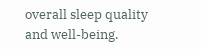overall sleep quality and well-being.